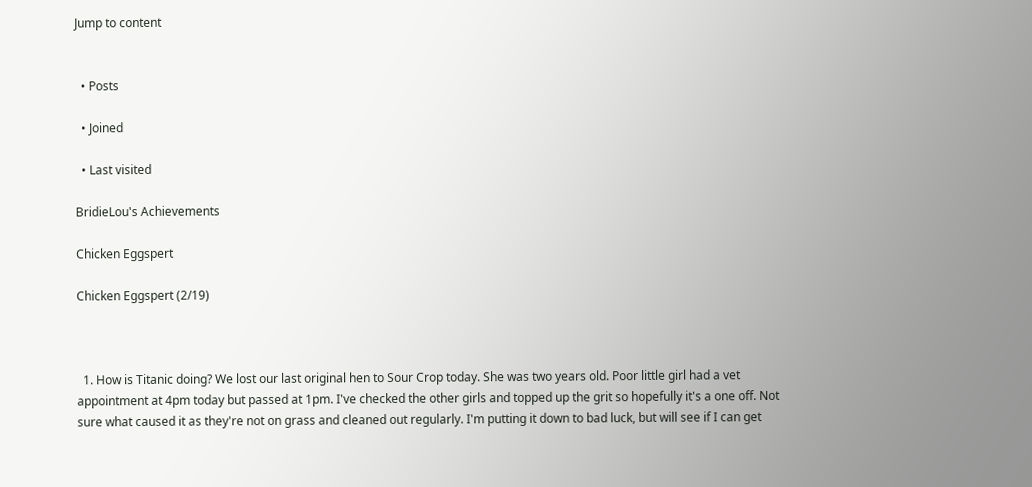Jump to content


  • Posts

  • Joined

  • Last visited

BridieLou's Achievements

Chicken Eggspert

Chicken Eggspert (2/19)



  1. How is Titanic doing? We lost our last original hen to Sour Crop today. She was two years old. Poor little girl had a vet appointment at 4pm today but passed at 1pm. I've checked the other girls and topped up the grit so hopefully it's a one off. Not sure what caused it as they're not on grass and cleaned out regularly. I'm putting it down to bad luck, but will see if I can get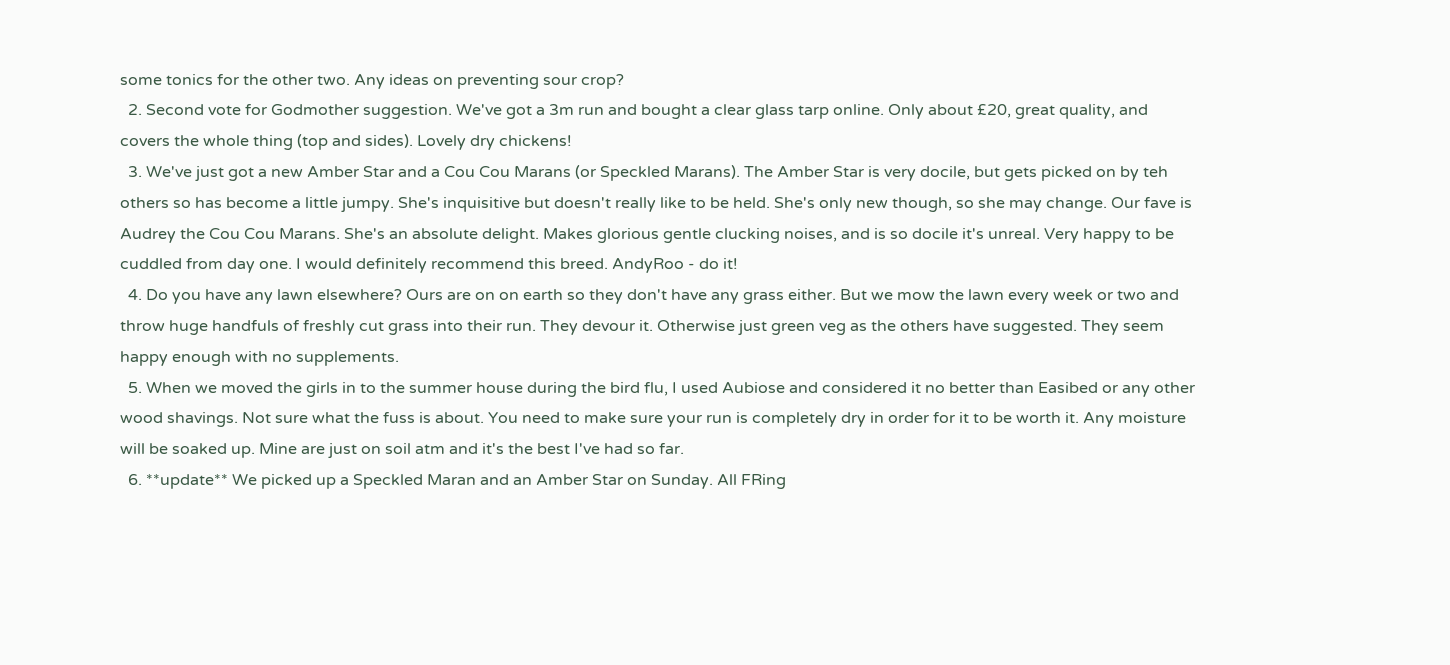some tonics for the other two. Any ideas on preventing sour crop?
  2. Second vote for Godmother suggestion. We've got a 3m run and bought a clear glass tarp online. Only about £20, great quality, and covers the whole thing (top and sides). Lovely dry chickens!
  3. We've just got a new Amber Star and a Cou Cou Marans (or Speckled Marans). The Amber Star is very docile, but gets picked on by teh others so has become a little jumpy. She's inquisitive but doesn't really like to be held. She's only new though, so she may change. Our fave is Audrey the Cou Cou Marans. She's an absolute delight. Makes glorious gentle clucking noises, and is so docile it's unreal. Very happy to be cuddled from day one. I would definitely recommend this breed. AndyRoo - do it!
  4. Do you have any lawn elsewhere? Ours are on on earth so they don't have any grass either. But we mow the lawn every week or two and throw huge handfuls of freshly cut grass into their run. They devour it. Otherwise just green veg as the others have suggested. They seem happy enough with no supplements.
  5. When we moved the girls in to the summer house during the bird flu, I used Aubiose and considered it no better than Easibed or any other wood shavings. Not sure what the fuss is about. You need to make sure your run is completely dry in order for it to be worth it. Any moisture will be soaked up. Mine are just on soil atm and it's the best I've had so far.
  6. **update** We picked up a Speckled Maran and an Amber Star on Sunday. All FRing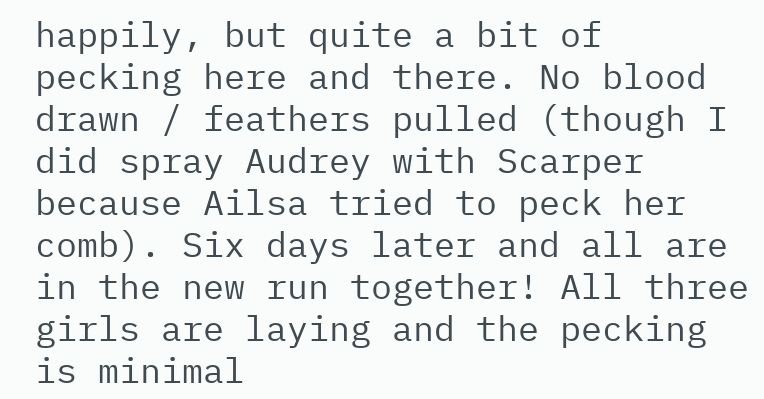happily, but quite a bit of pecking here and there. No blood drawn / feathers pulled (though I did spray Audrey with Scarper because Ailsa tried to peck her comb). Six days later and all are in the new run together! All three girls are laying and the pecking is minimal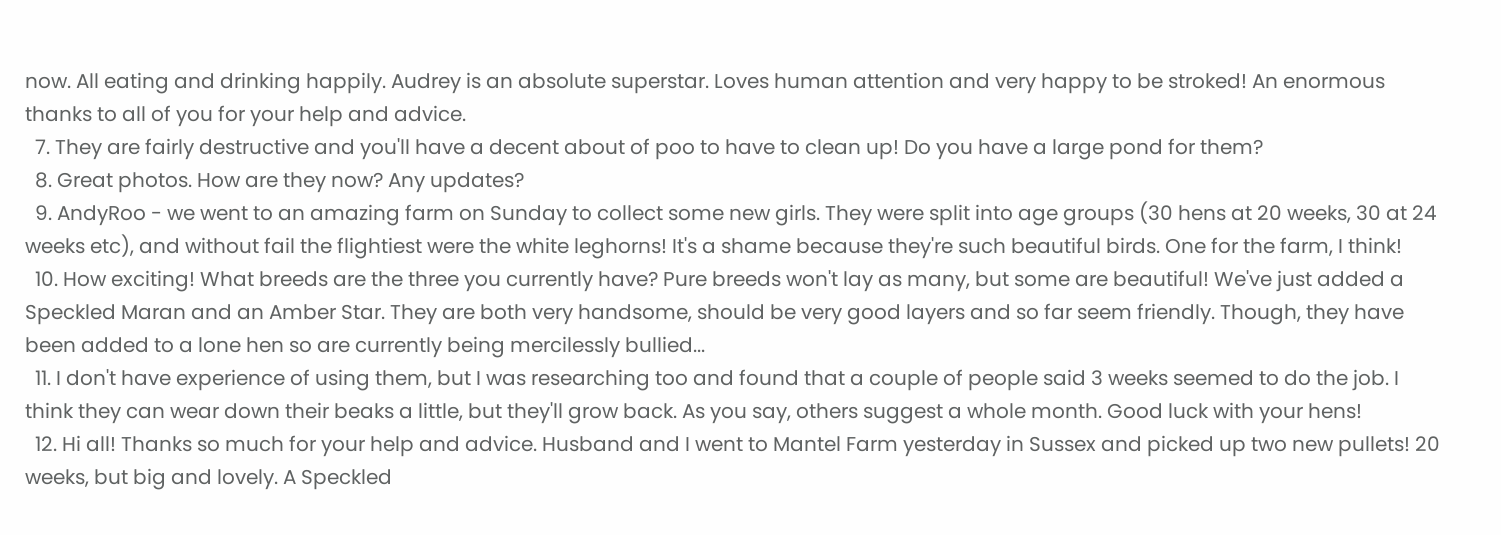now. All eating and drinking happily. Audrey is an absolute superstar. Loves human attention and very happy to be stroked! An enormous thanks to all of you for your help and advice.
  7. They are fairly destructive and you'll have a decent about of poo to have to clean up! Do you have a large pond for them?
  8. Great photos. How are they now? Any updates?
  9. AndyRoo - we went to an amazing farm on Sunday to collect some new girls. They were split into age groups (30 hens at 20 weeks, 30 at 24 weeks etc), and without fail the flightiest were the white leghorns! It's a shame because they're such beautiful birds. One for the farm, I think!
  10. How exciting! What breeds are the three you currently have? Pure breeds won't lay as many, but some are beautiful! We've just added a Speckled Maran and an Amber Star. They are both very handsome, should be very good layers and so far seem friendly. Though, they have been added to a lone hen so are currently being mercilessly bullied...
  11. I don't have experience of using them, but I was researching too and found that a couple of people said 3 weeks seemed to do the job. I think they can wear down their beaks a little, but they'll grow back. As you say, others suggest a whole month. Good luck with your hens!
  12. Hi all! Thanks so much for your help and advice. Husband and I went to Mantel Farm yesterday in Sussex and picked up two new pullets! 20 weeks, but big and lovely. A Speckled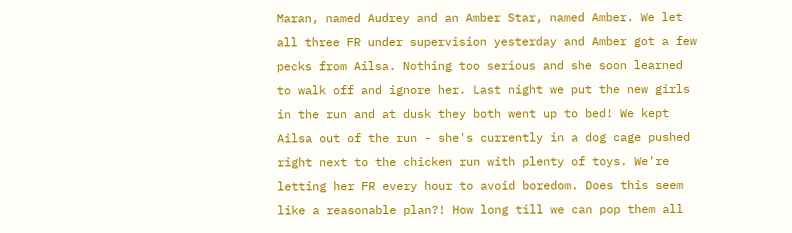Maran, named Audrey and an Amber Star, named Amber. We let all three FR under supervision yesterday and Amber got a few pecks from Ailsa. Nothing too serious and she soon learned to walk off and ignore her. Last night we put the new girls in the run and at dusk they both went up to bed! We kept Ailsa out of the run - she's currently in a dog cage pushed right next to the chicken run with plenty of toys. We're letting her FR every hour to avoid boredom. Does this seem like a reasonable plan?! How long till we can pop them all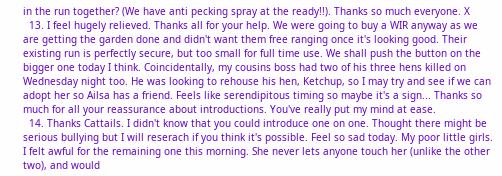in the run together? (We have anti pecking spray at the ready!!). Thanks so much everyone. X
  13. I feel hugely relieved. Thanks all for your help. We were going to buy a WIR anyway as we are getting the garden done and didn't want them free ranging once it's looking good. Their existing run is perfectly secure, but too small for full time use. We shall push the button on the bigger one today I think. Coincidentally, my cousins boss had two of his three hens killed on Wednesday night too. He was looking to rehouse his hen, Ketchup, so I may try and see if we can adopt her so Ailsa has a friend. Feels like serendipitous timing so maybe it's a sign... Thanks so much for all your reassurance about introductions. You've really put my mind at ease.
  14. Thanks Cattails. I didn't know that you could introduce one on one. Thought there might be serious bullying but I will reserach if you think it's possible. Feel so sad today. My poor little girls. I felt awful for the remaining one this morning. She never lets anyone touch her (unlike the other two), and would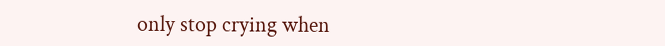only stop crying when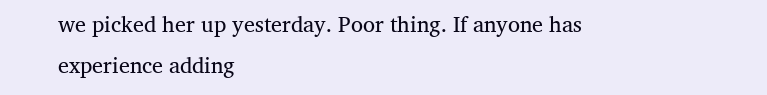we picked her up yesterday. Poor thing. If anyone has experience adding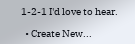1-2-1 I'd love to hear.

  • Create New...